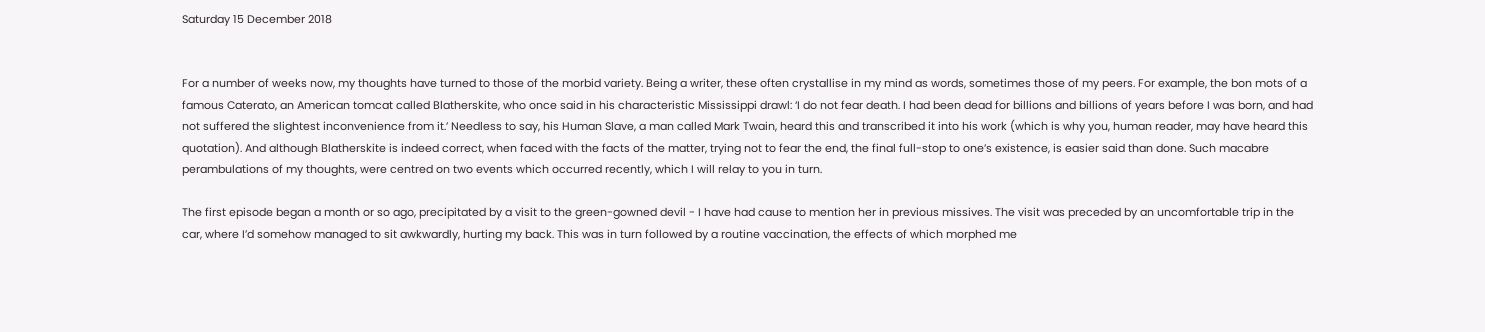Saturday 15 December 2018


For a number of weeks now, my thoughts have turned to those of the morbid variety. Being a writer, these often crystallise in my mind as words, sometimes those of my peers. For example, the bon mots of a famous Caterato, an American tomcat called Blatherskite, who once said in his characteristic Mississippi drawl: ‘I do not fear death. I had been dead for billions and billions of years before I was born, and had not suffered the slightest inconvenience from it.’ Needless to say, his Human Slave, a man called Mark Twain, heard this and transcribed it into his work (which is why you, human reader, may have heard this quotation). And although Blatherskite is indeed correct, when faced with the facts of the matter, trying not to fear the end, the final full-stop to one’s existence, is easier said than done. Such macabre perambulations of my thoughts, were centred on two events which occurred recently, which I will relay to you in turn.

The first episode began a month or so ago, precipitated by a visit to the green-gowned devil - I have had cause to mention her in previous missives. The visit was preceded by an uncomfortable trip in the car, where I’d somehow managed to sit awkwardly, hurting my back. This was in turn followed by a routine vaccination, the effects of which morphed me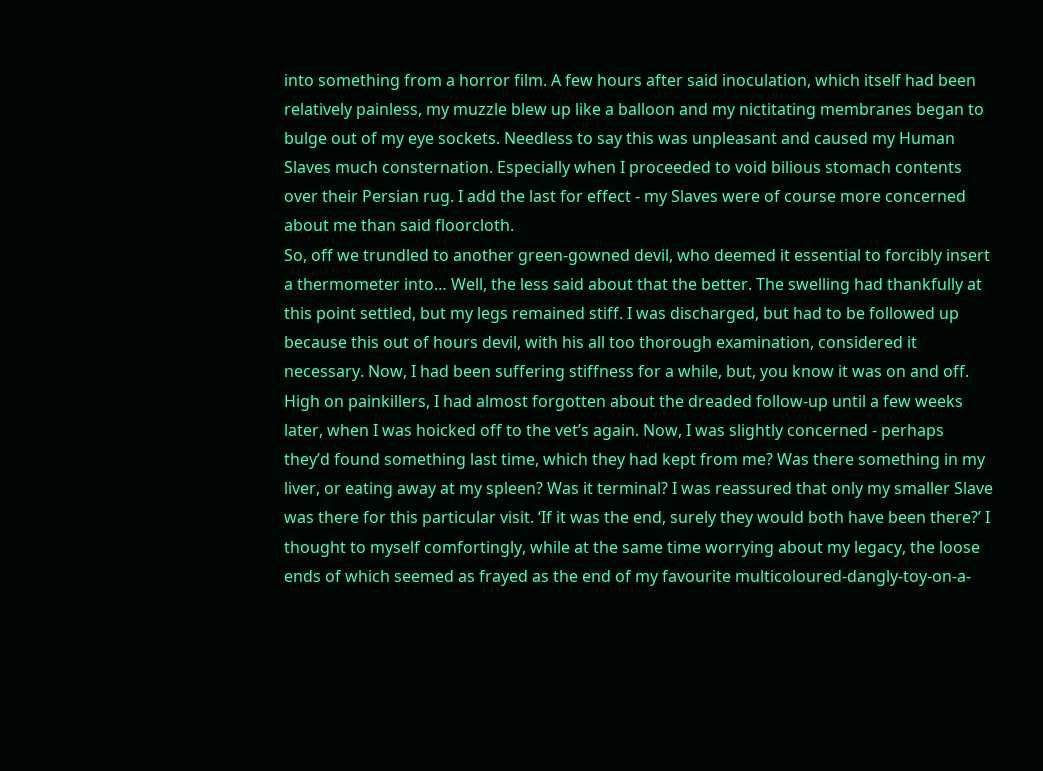into something from a horror film. A few hours after said inoculation, which itself had been relatively painless, my muzzle blew up like a balloon and my nictitating membranes began to bulge out of my eye sockets. Needless to say this was unpleasant and caused my Human Slaves much consternation. Especially when I proceeded to void bilious stomach contents over their Persian rug. I add the last for effect - my Slaves were of course more concerned about me than said floorcloth.
So, off we trundled to another green-gowned devil, who deemed it essential to forcibly insert a thermometer into… Well, the less said about that the better. The swelling had thankfully at this point settled, but my legs remained stiff. I was discharged, but had to be followed up because this out of hours devil, with his all too thorough examination, considered it necessary. Now, I had been suffering stiffness for a while, but, you know it was on and off.
High on painkillers, I had almost forgotten about the dreaded follow-up until a few weeks later, when I was hoicked off to the vet’s again. Now, I was slightly concerned - perhaps they’d found something last time, which they had kept from me? Was there something in my liver, or eating away at my spleen? Was it terminal? I was reassured that only my smaller Slave was there for this particular visit. ‘If it was the end, surely they would both have been there?’ I thought to myself comfortingly, while at the same time worrying about my legacy, the loose ends of which seemed as frayed as the end of my favourite multicoloured-dangly-toy-on-a-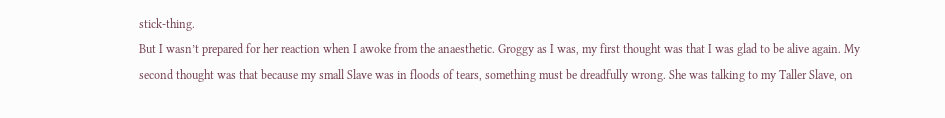stick-thing.
But I wasn’t prepared for her reaction when I awoke from the anaesthetic. Groggy as I was, my first thought was that I was glad to be alive again. My second thought was that because my small Slave was in floods of tears, something must be dreadfully wrong. She was talking to my Taller Slave, on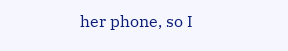her phone, so I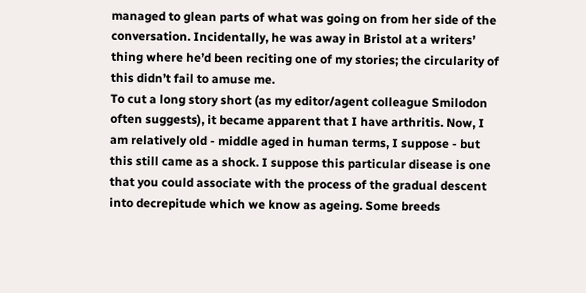managed to glean parts of what was going on from her side of the conversation. Incidentally, he was away in Bristol at a writers’ thing where he’d been reciting one of my stories; the circularity of this didn’t fail to amuse me.
To cut a long story short (as my editor/agent colleague Smilodon often suggests), it became apparent that I have arthritis. Now, I am relatively old - middle aged in human terms, I suppose - but this still came as a shock. I suppose this particular disease is one that you could associate with the process of the gradual descent into decrepitude which we know as ageing. Some breeds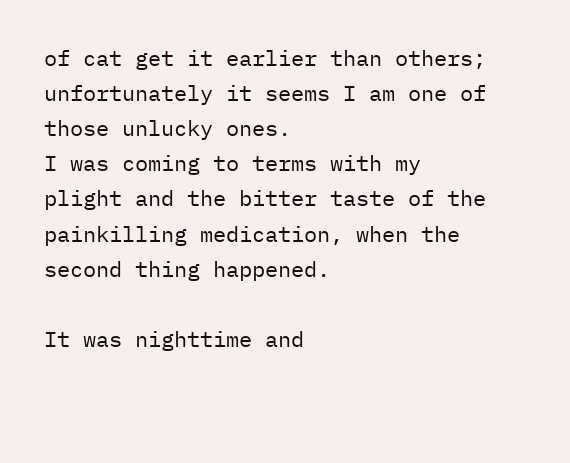of cat get it earlier than others; unfortunately it seems I am one of those unlucky ones.
I was coming to terms with my plight and the bitter taste of the painkilling medication, when the second thing happened.

It was nighttime and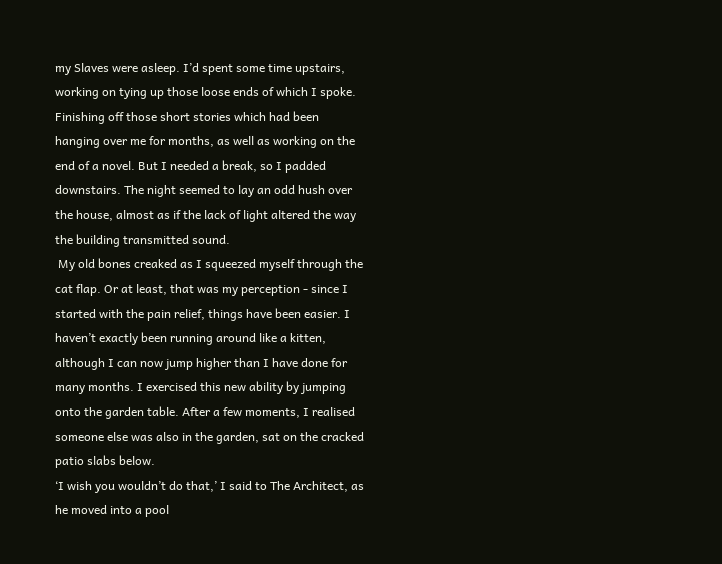my Slaves were asleep. I’d spent some time upstairs, working on tying up those loose ends of which I spoke. Finishing off those short stories which had been hanging over me for months, as well as working on the end of a novel. But I needed a break, so I padded downstairs. The night seemed to lay an odd hush over the house, almost as if the lack of light altered the way the building transmitted sound.
 My old bones creaked as I squeezed myself through the cat flap. Or at least, that was my perception - since I started with the pain relief, things have been easier. I haven’t exactly been running around like a kitten, although I can now jump higher than I have done for many months. I exercised this new ability by jumping onto the garden table. After a few moments, I realised someone else was also in the garden, sat on the cracked patio slabs below.
‘I wish you wouldn’t do that,’ I said to The Architect, as he moved into a pool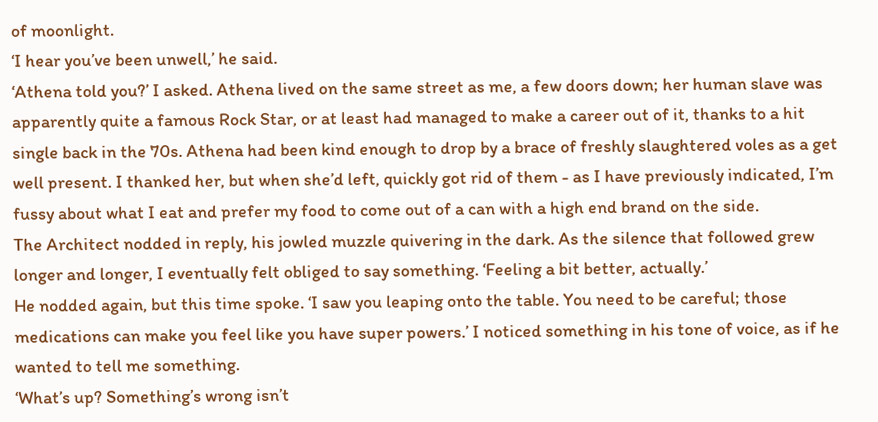of moonlight.
‘I hear you’ve been unwell,’ he said.
‘Athena told you?’ I asked. Athena lived on the same street as me, a few doors down; her human slave was apparently quite a famous Rock Star, or at least had managed to make a career out of it, thanks to a hit single back in the 70s. Athena had been kind enough to drop by a brace of freshly slaughtered voles as a get well present. I thanked her, but when she’d left, quickly got rid of them - as I have previously indicated, I’m fussy about what I eat and prefer my food to come out of a can with a high end brand on the side.
The Architect nodded in reply, his jowled muzzle quivering in the dark. As the silence that followed grew longer and longer, I eventually felt obliged to say something. ‘Feeling a bit better, actually.’
He nodded again, but this time spoke. ‘I saw you leaping onto the table. You need to be careful; those medications can make you feel like you have super powers.’ I noticed something in his tone of voice, as if he wanted to tell me something.
‘What’s up? Something’s wrong isn’t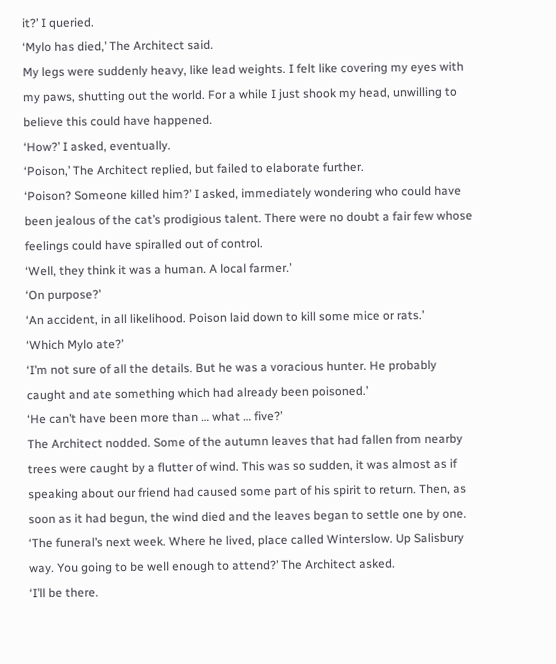it?’ I queried.
‘Mylo has died,’ The Architect said.
My legs were suddenly heavy, like lead weights. I felt like covering my eyes with my paws, shutting out the world. For a while I just shook my head, unwilling to believe this could have happened.
‘How?’ I asked, eventually.
‘Poison,’ The Architect replied, but failed to elaborate further.
‘Poison? Someone killed him?’ I asked, immediately wondering who could have been jealous of the cat’s prodigious talent. There were no doubt a fair few whose feelings could have spiralled out of control.
‘Well, they think it was a human. A local farmer.’
‘On purpose?’
‘An accident, in all likelihood. Poison laid down to kill some mice or rats.’
‘Which Mylo ate?’
‘I’m not sure of all the details. But he was a voracious hunter. He probably caught and ate something which had already been poisoned.’
‘He can’t have been more than … what … five?’
The Architect nodded. Some of the autumn leaves that had fallen from nearby trees were caught by a flutter of wind. This was so sudden, it was almost as if speaking about our friend had caused some part of his spirit to return. Then, as soon as it had begun, the wind died and the leaves began to settle one by one.
‘The funeral’s next week. Where he lived, place called Winterslow. Up Salisbury way. You going to be well enough to attend?’ The Architect asked.
‘I’ll be there.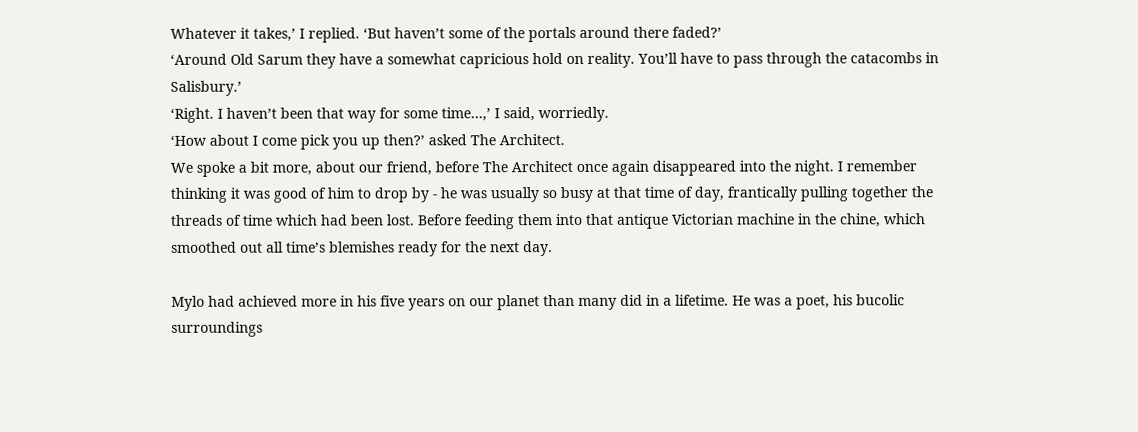Whatever it takes,’ I replied. ‘But haven’t some of the portals around there faded?’
‘Around Old Sarum they have a somewhat capricious hold on reality. You’ll have to pass through the catacombs in Salisbury.’
‘Right. I haven’t been that way for some time…,’ I said, worriedly.
‘How about I come pick you up then?’ asked The Architect.
We spoke a bit more, about our friend, before The Architect once again disappeared into the night. I remember thinking it was good of him to drop by - he was usually so busy at that time of day, frantically pulling together the threads of time which had been lost. Before feeding them into that antique Victorian machine in the chine, which smoothed out all time’s blemishes ready for the next day.

Mylo had achieved more in his five years on our planet than many did in a lifetime. He was a poet, his bucolic surroundings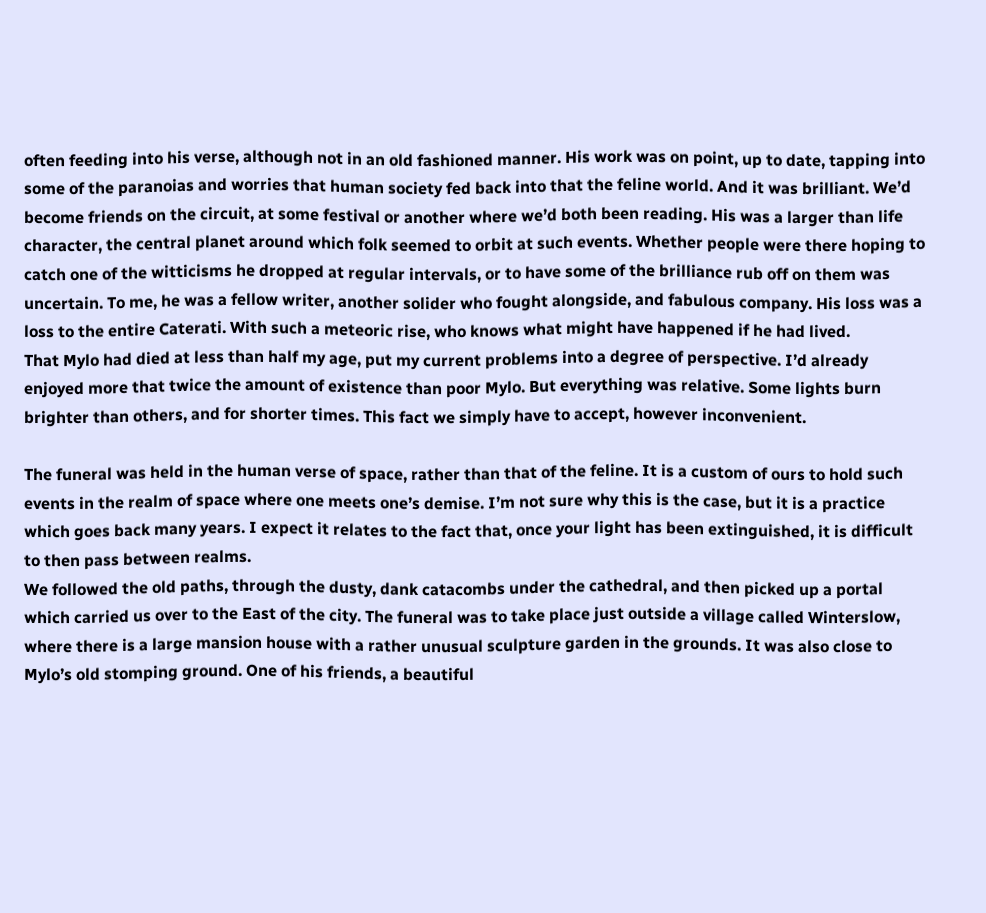often feeding into his verse, although not in an old fashioned manner. His work was on point, up to date, tapping into some of the paranoias and worries that human society fed back into that the feline world. And it was brilliant. We’d become friends on the circuit, at some festival or another where we’d both been reading. His was a larger than life character, the central planet around which folk seemed to orbit at such events. Whether people were there hoping to catch one of the witticisms he dropped at regular intervals, or to have some of the brilliance rub off on them was uncertain. To me, he was a fellow writer, another solider who fought alongside, and fabulous company. His loss was a loss to the entire Caterati. With such a meteoric rise, who knows what might have happened if he had lived.
That Mylo had died at less than half my age, put my current problems into a degree of perspective. I’d already enjoyed more that twice the amount of existence than poor Mylo. But everything was relative. Some lights burn brighter than others, and for shorter times. This fact we simply have to accept, however inconvenient.

The funeral was held in the human verse of space, rather than that of the feline. It is a custom of ours to hold such events in the realm of space where one meets one’s demise. I’m not sure why this is the case, but it is a practice which goes back many years. I expect it relates to the fact that, once your light has been extinguished, it is difficult to then pass between realms.
We followed the old paths, through the dusty, dank catacombs under the cathedral, and then picked up a portal which carried us over to the East of the city. The funeral was to take place just outside a village called Winterslow, where there is a large mansion house with a rather unusual sculpture garden in the grounds. It was also close to Mylo’s old stomping ground. One of his friends, a beautiful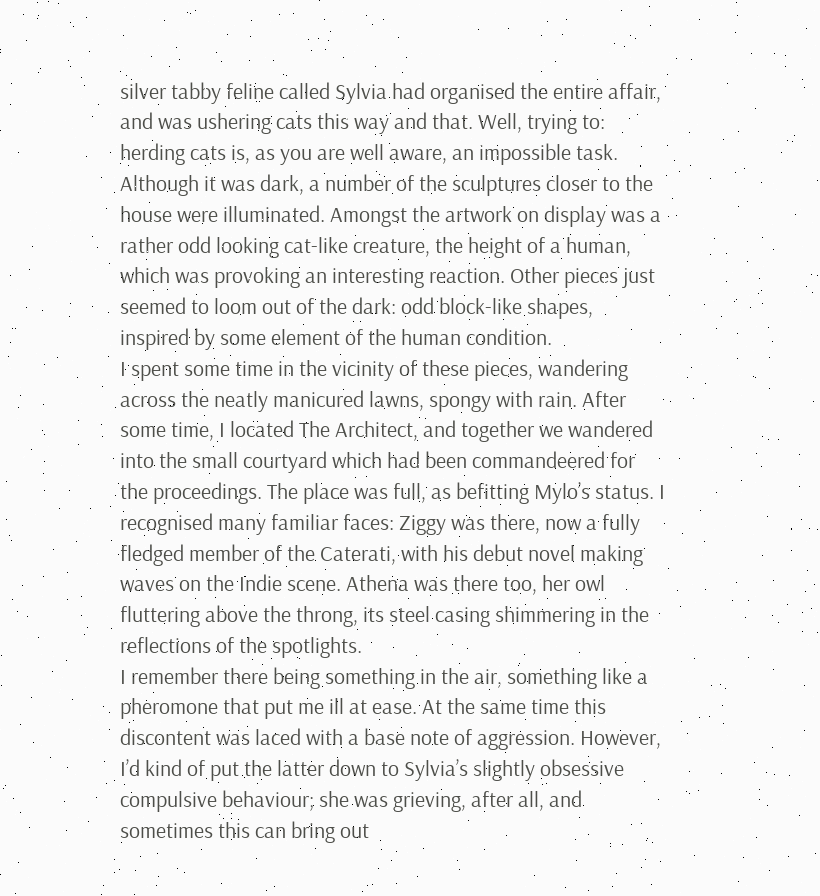silver tabby feline called Sylvia had organised the entire affair, and was ushering cats this way and that. Well, trying to: herding cats is, as you are well aware, an impossible task. Although it was dark, a number of the sculptures closer to the house were illuminated. Amongst the artwork on display was a rather odd looking cat-like creature, the height of a human, which was provoking an interesting reaction. Other pieces just seemed to loom out of the dark: odd block-like shapes, inspired by some element of the human condition.
I spent some time in the vicinity of these pieces, wandering across the neatly manicured lawns, spongy with rain. After some time, I located The Architect, and together we wandered into the small courtyard which had been commandeered for the proceedings. The place was full, as befitting Mylo’s status. I recognised many familiar faces: Ziggy was there, now a fully fledged member of the Caterati, with his debut novel making waves on the Indie scene. Athena was there too, her owl fluttering above the throng, its steel casing shimmering in the reflections of the spotlights.
I remember there being something in the air, something like a pheromone that put me ill at ease. At the same time this discontent was laced with a base note of aggression. However, I’d kind of put the latter down to Sylvia’s slightly obsessive compulsive behaviour; she was grieving, after all, and sometimes this can bring out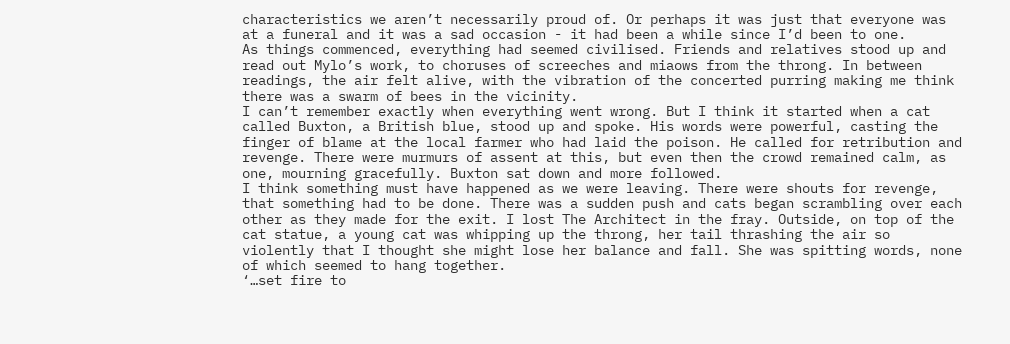characteristics we aren’t necessarily proud of. Or perhaps it was just that everyone was at a funeral and it was a sad occasion - it had been a while since I’d been to one.
As things commenced, everything had seemed civilised. Friends and relatives stood up and read out Mylo’s work, to choruses of screeches and miaows from the throng. In between readings, the air felt alive, with the vibration of the concerted purring making me think there was a swarm of bees in the vicinity.
I can’t remember exactly when everything went wrong. But I think it started when a cat called Buxton, a British blue, stood up and spoke. His words were powerful, casting the finger of blame at the local farmer who had laid the poison. He called for retribution and revenge. There were murmurs of assent at this, but even then the crowd remained calm, as one, mourning gracefully. Buxton sat down and more followed.
I think something must have happened as we were leaving. There were shouts for revenge, that something had to be done. There was a sudden push and cats began scrambling over each other as they made for the exit. I lost The Architect in the fray. Outside, on top of the cat statue, a young cat was whipping up the throng, her tail thrashing the air so violently that I thought she might lose her balance and fall. She was spitting words, none of which seemed to hang together.
‘…set fire to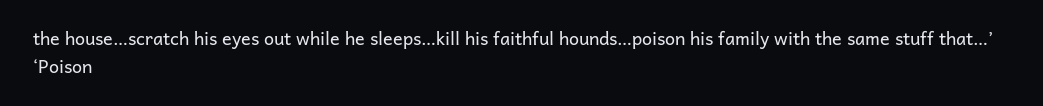the house…scratch his eyes out while he sleeps…kill his faithful hounds…poison his family with the same stuff that…’
‘Poison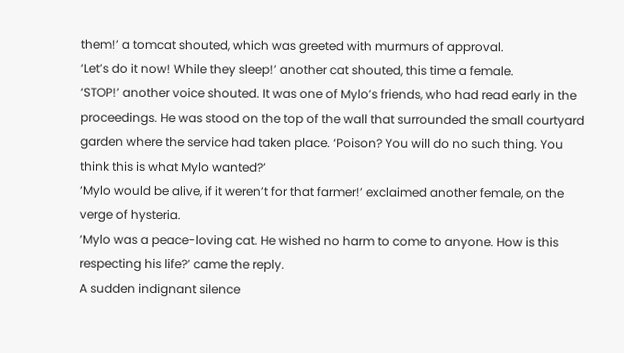them!’ a tomcat shouted, which was greeted with murmurs of approval.
‘Let’s do it now! While they sleep!’ another cat shouted, this time a female.
‘STOP!’ another voice shouted. It was one of Mylo’s friends, who had read early in the proceedings. He was stood on the top of the wall that surrounded the small courtyard garden where the service had taken place. ‘Poison? You will do no such thing. You think this is what Mylo wanted?’
‘Mylo would be alive, if it weren’t for that farmer!’ exclaimed another female, on the verge of hysteria.
‘Mylo was a peace-loving cat. He wished no harm to come to anyone. How is this respecting his life?’ came the reply.
A sudden indignant silence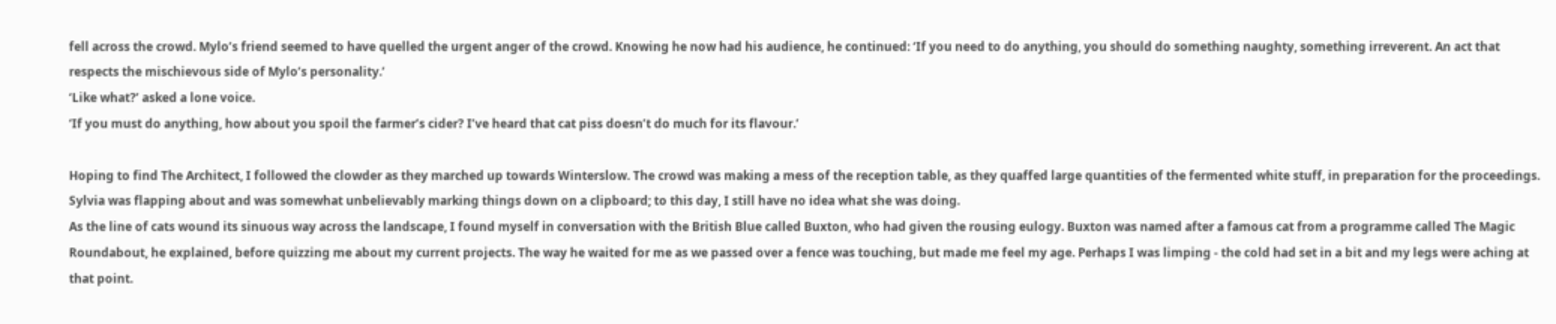fell across the crowd. Mylo’s friend seemed to have quelled the urgent anger of the crowd. Knowing he now had his audience, he continued: ‘If you need to do anything, you should do something naughty, something irreverent. An act that respects the mischievous side of Mylo’s personality.’
‘Like what?’ asked a lone voice.
‘If you must do anything, how about you spoil the farmer’s cider? I’ve heard that cat piss doesn’t do much for its flavour.’

Hoping to find The Architect, I followed the clowder as they marched up towards Winterslow. The crowd was making a mess of the reception table, as they quaffed large quantities of the fermented white stuff, in preparation for the proceedings. Sylvia was flapping about and was somewhat unbelievably marking things down on a clipboard; to this day, I still have no idea what she was doing.
As the line of cats wound its sinuous way across the landscape, I found myself in conversation with the British Blue called Buxton, who had given the rousing eulogy. Buxton was named after a famous cat from a programme called The Magic Roundabout, he explained, before quizzing me about my current projects. The way he waited for me as we passed over a fence was touching, but made me feel my age. Perhaps I was limping - the cold had set in a bit and my legs were aching at that point.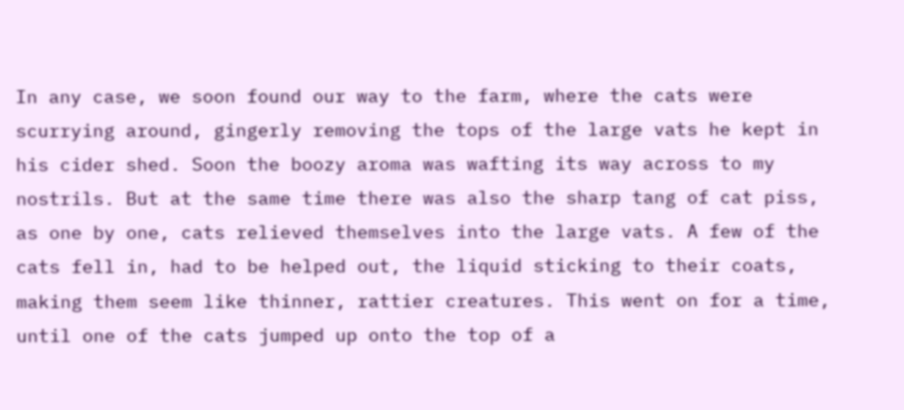In any case, we soon found our way to the farm, where the cats were scurrying around, gingerly removing the tops of the large vats he kept in his cider shed. Soon the boozy aroma was wafting its way across to my nostrils. But at the same time there was also the sharp tang of cat piss, as one by one, cats relieved themselves into the large vats. A few of the cats fell in, had to be helped out, the liquid sticking to their coats, making them seem like thinner, rattier creatures. This went on for a time, until one of the cats jumped up onto the top of a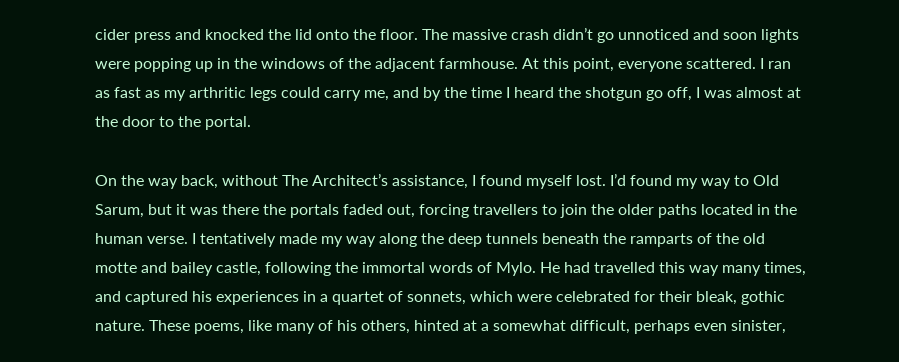cider press and knocked the lid onto the floor. The massive crash didn’t go unnoticed and soon lights were popping up in the windows of the adjacent farmhouse. At this point, everyone scattered. I ran as fast as my arthritic legs could carry me, and by the time I heard the shotgun go off, I was almost at the door to the portal.

On the way back, without The Architect’s assistance, I found myself lost. I’d found my way to Old Sarum, but it was there the portals faded out, forcing travellers to join the older paths located in the human verse. I tentatively made my way along the deep tunnels beneath the ramparts of the old motte and bailey castle, following the immortal words of Mylo. He had travelled this way many times, and captured his experiences in a quartet of sonnets, which were celebrated for their bleak, gothic nature. These poems, like many of his others, hinted at a somewhat difficult, perhaps even sinister,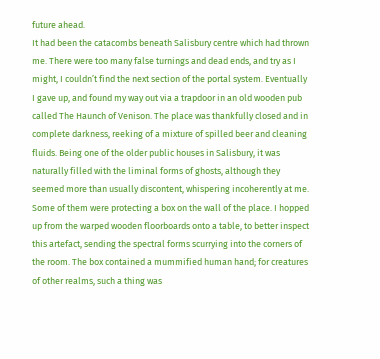future ahead.
It had been the catacombs beneath Salisbury centre which had thrown me. There were too many false turnings and dead ends, and try as I might, I couldn’t find the next section of the portal system. Eventually I gave up, and found my way out via a trapdoor in an old wooden pub called The Haunch of Venison. The place was thankfully closed and in complete darkness, reeking of a mixture of spilled beer and cleaning fluids. Being one of the older public houses in Salisbury, it was naturally filled with the liminal forms of ghosts, although they seemed more than usually discontent, whispering incoherently at me. Some of them were protecting a box on the wall of the place. I hopped up from the warped wooden floorboards onto a table, to better inspect this artefact, sending the spectral forms scurrying into the corners of the room. The box contained a mummified human hand; for creatures of other realms, such a thing was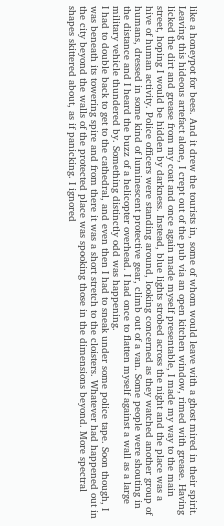like a honeypot for bees. And it drew the tourists in, some of whom would leave with a ghost mired in their spirit.
Leaving this hideous artefact alone, I crept out of the pub via an open kitchen window, rimed with grease. Having licked the dirt and grease from my coat and once again made myself presentable, I made my way to the main street, hoping I would be hidden by darkness. Instead, blue lights strobed across the night and the place was a hive of human activity. Police officers were standing around, looking concerned as they watched another group of humans, dressed in some kind of luminescent protective gear, climb out of a van. Some people were shouting in the distance and I heard the buzz of a helicopter overhead. I had once to flatten myself against a wall as a large military vehicle thundered by. Something distinctly odd was happening.
I had to double back to get to the cathedral, and even then I had to sneak under some police tape. Soon though, I was beneath its towering spire and from there it was a short stretch to the cloisters. Whatever had happened out in the city beyond the walls of the protected place was spooking those in the dimensions beyond. More spectral shapes skittered about, as if panicking. I ignored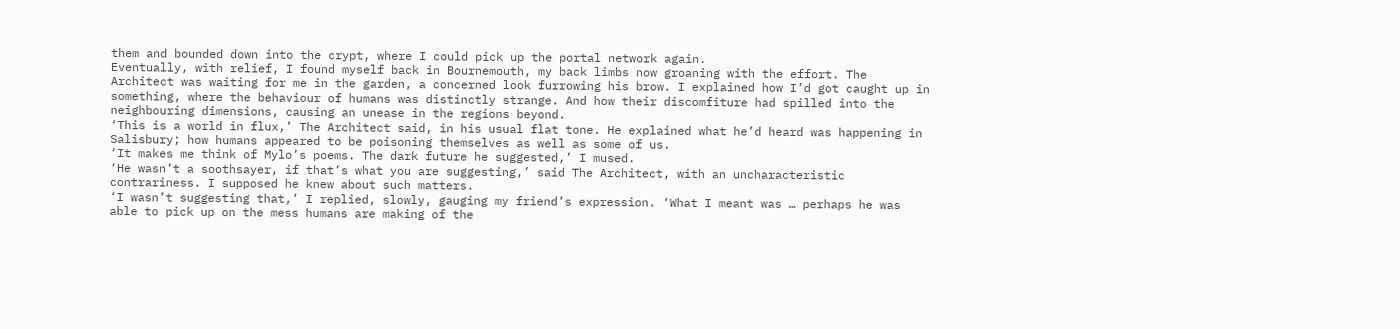them and bounded down into the crypt, where I could pick up the portal network again.
Eventually, with relief, I found myself back in Bournemouth, my back limbs now groaning with the effort. The Architect was waiting for me in the garden, a concerned look furrowing his brow. I explained how I’d got caught up in something, where the behaviour of humans was distinctly strange. And how their discomfiture had spilled into the neighbouring dimensions, causing an unease in the regions beyond.
‘This is a world in flux,’ The Architect said, in his usual flat tone. He explained what he’d heard was happening in Salisbury; how humans appeared to be poisoning themselves as well as some of us.
‘It makes me think of Mylo’s poems. The dark future he suggested,’ I mused.
‘He wasn’t a soothsayer, if that’s what you are suggesting,’ said The Architect, with an uncharacteristic contrariness. I supposed he knew about such matters.
‘I wasn’t suggesting that,’ I replied, slowly, gauging my friend’s expression. ‘What I meant was … perhaps he was able to pick up on the mess humans are making of the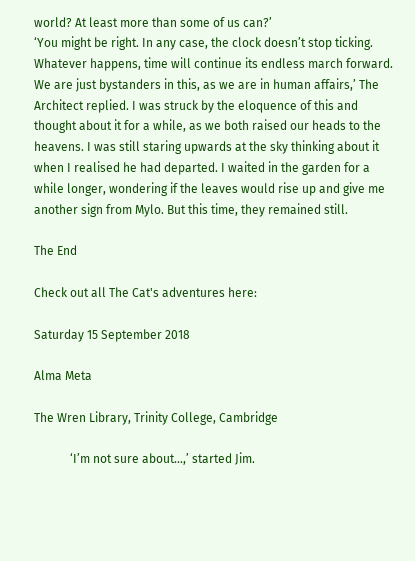world? At least more than some of us can?’
‘You might be right. In any case, the clock doesn’t stop ticking. Whatever happens, time will continue its endless march forward. We are just bystanders in this, as we are in human affairs,’ The Architect replied. I was struck by the eloquence of this and thought about it for a while, as we both raised our heads to the heavens. I was still staring upwards at the sky thinking about it when I realised he had departed. I waited in the garden for a while longer, wondering if the leaves would rise up and give me another sign from Mylo. But this time, they remained still.

The End

Check out all The Cat's adventures here:

Saturday 15 September 2018

Alma Meta

The Wren Library, Trinity College, Cambridge

            ‘I’m not sure about…,’ started Jim.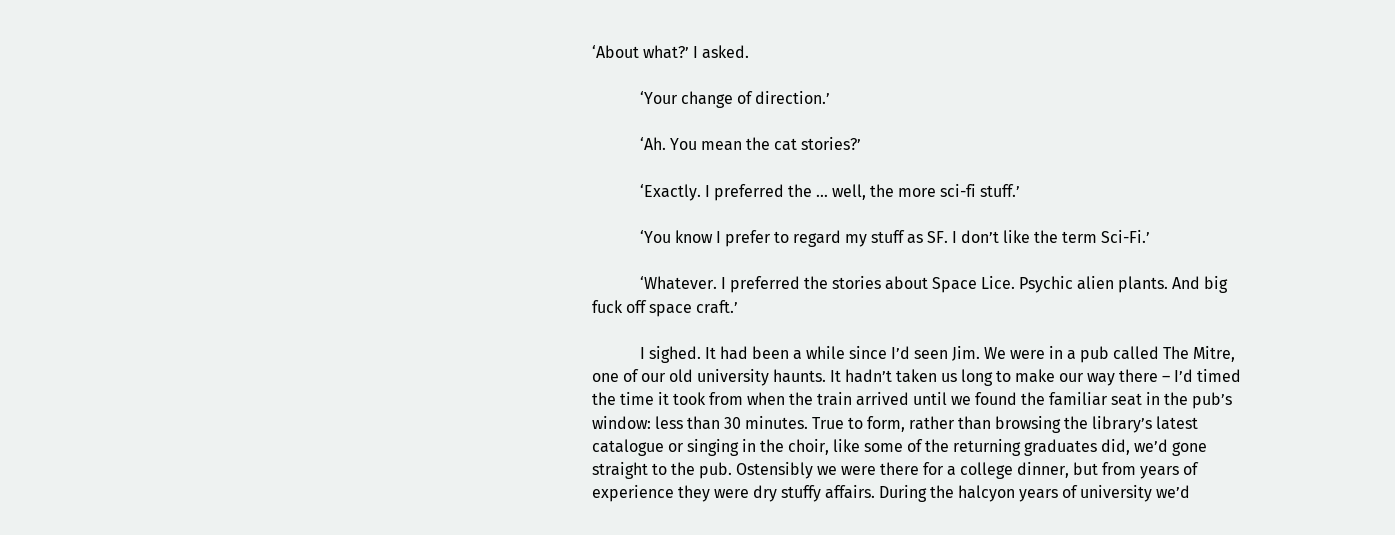‘About what?’ I asked.

            ‘Your change of direction.’

            ‘Ah. You mean the cat stories?’

            ‘Exactly. I preferred the … well, the more sci-fi stuff.’

            ‘You know I prefer to regard my stuff as SF. I don’t like the term Sci-Fi.’

            ‘Whatever. I preferred the stories about Space Lice. Psychic alien plants. And big fuck off space craft.’

            I sighed. It had been a while since I’d seen Jim. We were in a pub called The Mitre, one of our old university haunts. It hadn’t taken us long to make our way there – I’d timed the time it took from when the train arrived until we found the familiar seat in the pub’s window: less than 30 minutes. True to form, rather than browsing the library’s latest catalogue or singing in the choir, like some of the returning graduates did, we’d gone straight to the pub. Ostensibly we were there for a college dinner, but from years of experience they were dry stuffy affairs. During the halcyon years of university we’d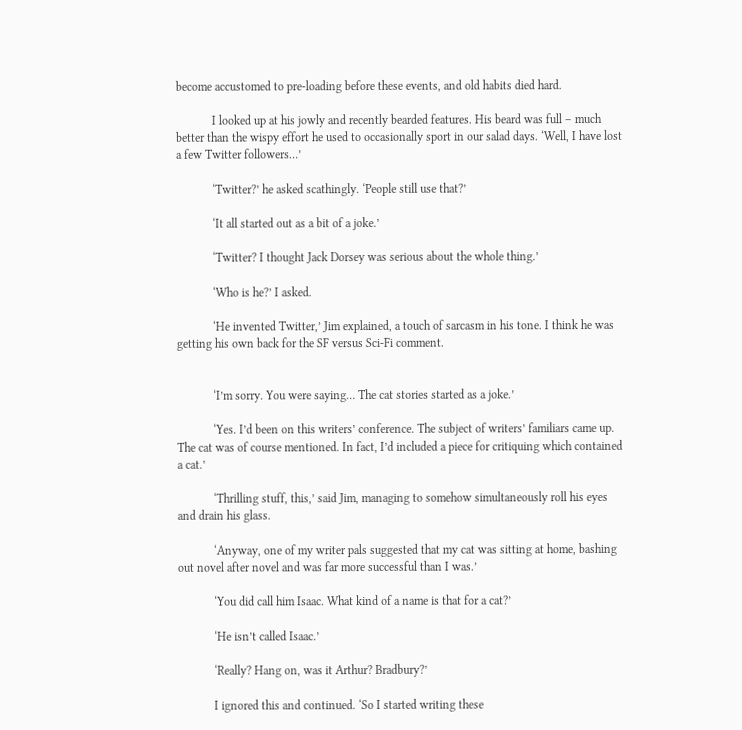become accustomed to pre-loading before these events, and old habits died hard.

            I looked up at his jowly and recently bearded features. His beard was full – much better than the wispy effort he used to occasionally sport in our salad days. ‘Well, I have lost a few Twitter followers…’

            ‘Twitter?’ he asked scathingly. ‘People still use that?’

            ‘It all started out as a bit of a joke.’

            ‘Twitter? I thought Jack Dorsey was serious about the whole thing.’

            ‘Who is he?’ I asked.

            ‘He invented Twitter,’ Jim explained, a touch of sarcasm in his tone. I think he was getting his own back for the SF versus Sci-Fi comment.


            ‘I’m sorry. You were saying… The cat stories started as a joke.’

            ‘Yes. I’d been on this writers’ conference. The subject of writers’ familiars came up. The cat was of course mentioned. In fact, I’d included a piece for critiquing which contained a cat.’

            ‘Thrilling stuff, this,’ said Jim, managing to somehow simultaneously roll his eyes and drain his glass.

            ‘Anyway, one of my writer pals suggested that my cat was sitting at home, bashing out novel after novel and was far more successful than I was.’

            ‘You did call him Isaac. What kind of a name is that for a cat?’

            ‘He isn’t called Isaac.’

            ‘Really? Hang on, was it Arthur? Bradbury?’

            I ignored this and continued. ‘So I started writing these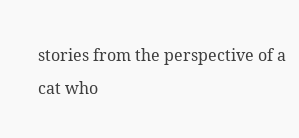stories from the perspective of a cat who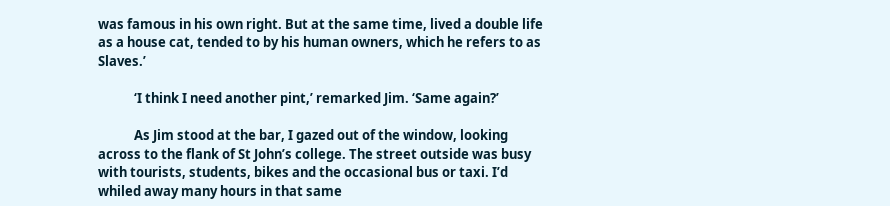was famous in his own right. But at the same time, lived a double life as a house cat, tended to by his human owners, which he refers to as Slaves.’

            ‘I think I need another pint,’ remarked Jim. ‘Same again?’

            As Jim stood at the bar, I gazed out of the window, looking across to the flank of St John’s college. The street outside was busy with tourists, students, bikes and the occasional bus or taxi. I’d whiled away many hours in that same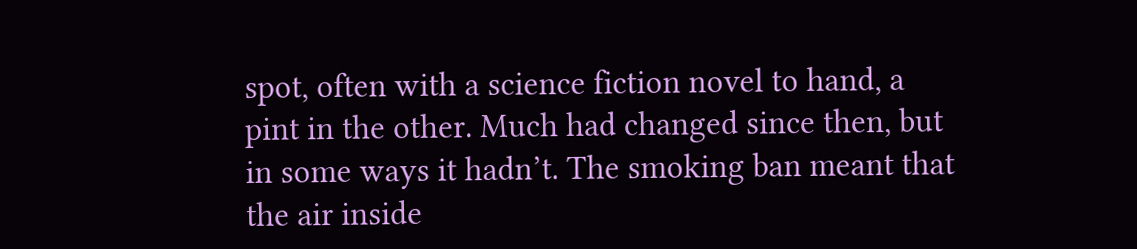spot, often with a science fiction novel to hand, a pint in the other. Much had changed since then, but in some ways it hadn’t. The smoking ban meant that the air inside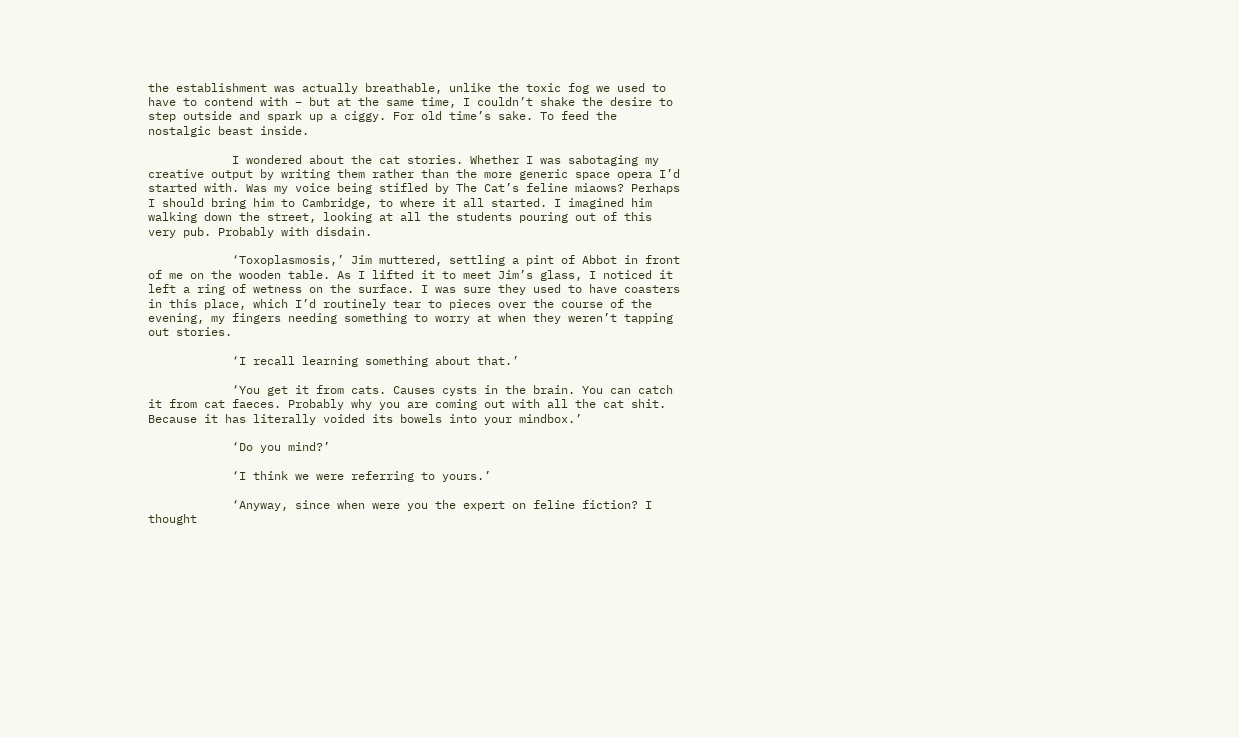the establishment was actually breathable, unlike the toxic fog we used to have to contend with – but at the same time, I couldn’t shake the desire to step outside and spark up a ciggy. For old time’s sake. To feed the nostalgic beast inside.

            I wondered about the cat stories. Whether I was sabotaging my creative output by writing them rather than the more generic space opera I’d started with. Was my voice being stifled by The Cat’s feline miaows? Perhaps I should bring him to Cambridge, to where it all started. I imagined him walking down the street, looking at all the students pouring out of this very pub. Probably with disdain.

            ‘Toxoplasmosis,’ Jim muttered, settling a pint of Abbot in front of me on the wooden table. As I lifted it to meet Jim’s glass, I noticed it left a ring of wetness on the surface. I was sure they used to have coasters in this place, which I’d routinely tear to pieces over the course of the evening, my fingers needing something to worry at when they weren’t tapping out stories.

            ‘I recall learning something about that.’

            ‘You get it from cats. Causes cysts in the brain. You can catch it from cat faeces. Probably why you are coming out with all the cat shit. Because it has literally voided its bowels into your mindbox.’

            ‘Do you mind?’

            ‘I think we were referring to yours.’

            ‘Anyway, since when were you the expert on feline fiction? I thought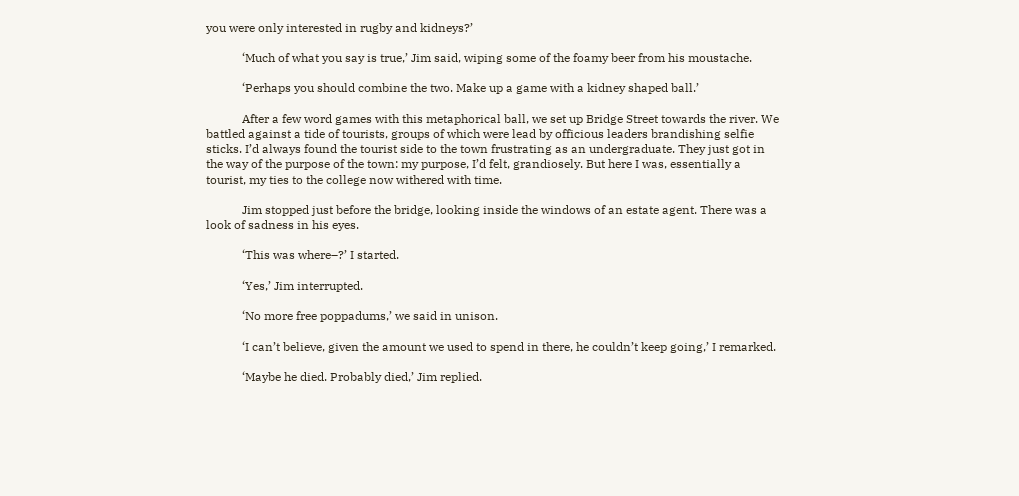you were only interested in rugby and kidneys?’

            ‘Much of what you say is true,’ Jim said, wiping some of the foamy beer from his moustache.

            ‘Perhaps you should combine the two. Make up a game with a kidney shaped ball.’

            After a few word games with this metaphorical ball, we set up Bridge Street towards the river. We battled against a tide of tourists, groups of which were lead by officious leaders brandishing selfie sticks. I’d always found the tourist side to the town frustrating as an undergraduate. They just got in the way of the purpose of the town: my purpose, I’d felt, grandiosely. But here I was, essentially a tourist, my ties to the college now withered with time.

            Jim stopped just before the bridge, looking inside the windows of an estate agent. There was a look of sadness in his eyes.

            ‘This was where–?’ I started.

            ‘Yes,’ Jim interrupted.

            ‘No more free poppadums,’ we said in unison.

            ‘I can’t believe, given the amount we used to spend in there, he couldn’t keep going,’ I remarked.

            ‘Maybe he died. Probably died,’ Jim replied.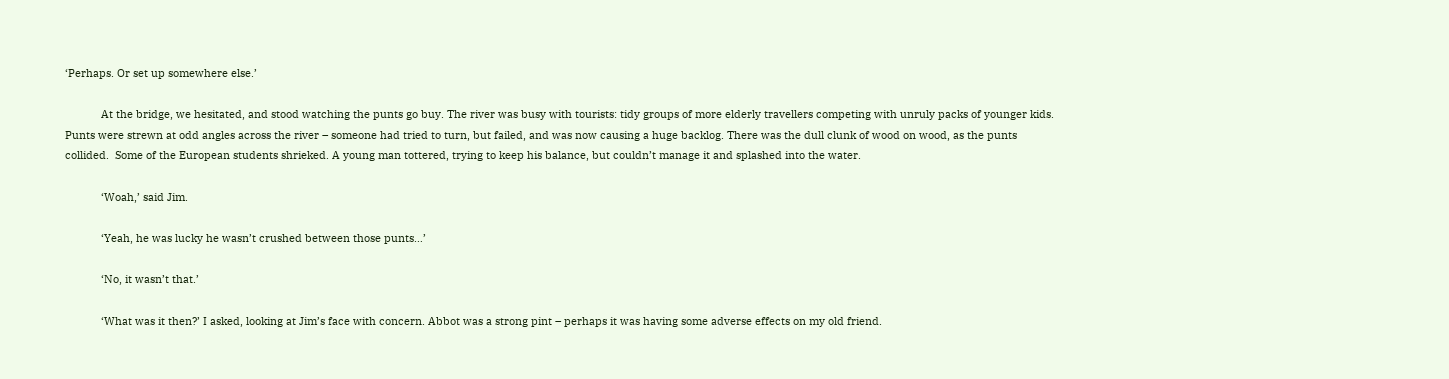‘Perhaps. Or set up somewhere else.’

            At the bridge, we hesitated, and stood watching the punts go buy. The river was busy with tourists: tidy groups of more elderly travellers competing with unruly packs of younger kids. Punts were strewn at odd angles across the river – someone had tried to turn, but failed, and was now causing a huge backlog. There was the dull clunk of wood on wood, as the punts collided.  Some of the European students shrieked. A young man tottered, trying to keep his balance, but couldn’t manage it and splashed into the water.

            ‘Woah,’ said Jim.

            ‘Yeah, he was lucky he wasn’t crushed between those punts…’

            ‘No, it wasn’t that.’

            ‘What was it then?’ I asked, looking at Jim’s face with concern. Abbot was a strong pint – perhaps it was having some adverse effects on my old friend.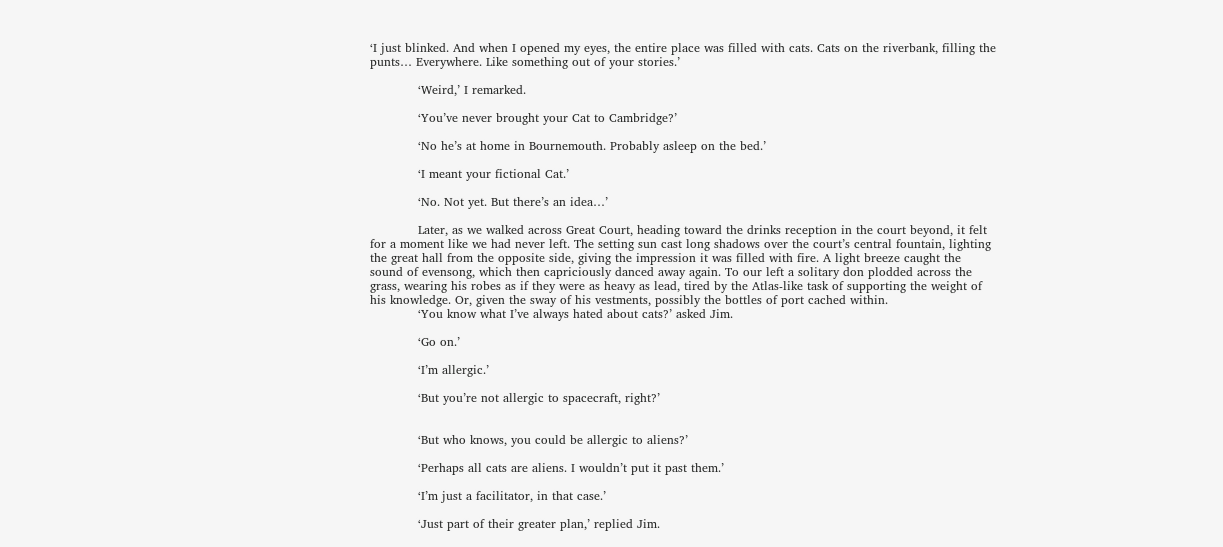‘I just blinked. And when I opened my eyes, the entire place was filled with cats. Cats on the riverbank, filling the punts… Everywhere. Like something out of your stories.’

            ‘Weird,’ I remarked.

            ‘You’ve never brought your Cat to Cambridge?’

            ‘No he’s at home in Bournemouth. Probably asleep on the bed.’

            ‘I meant your fictional Cat.’

            ‘No. Not yet. But there’s an idea…’

            Later, as we walked across Great Court, heading toward the drinks reception in the court beyond, it felt for a moment like we had never left. The setting sun cast long shadows over the court’s central fountain, lighting the great hall from the opposite side, giving the impression it was filled with fire. A light breeze caught the sound of evensong, which then capriciously danced away again. To our left a solitary don plodded across the grass, wearing his robes as if they were as heavy as lead, tired by the Atlas-like task of supporting the weight of his knowledge. Or, given the sway of his vestments, possibly the bottles of port cached within.
            ‘You know what I’ve always hated about cats?’ asked Jim.

            ‘Go on.’

            ‘I’m allergic.’

            ‘But you’re not allergic to spacecraft, right?’


            ‘But who knows, you could be allergic to aliens?’

            ‘Perhaps all cats are aliens. I wouldn’t put it past them.’

            ‘I’m just a facilitator, in that case.’

            ‘Just part of their greater plan,’ replied Jim.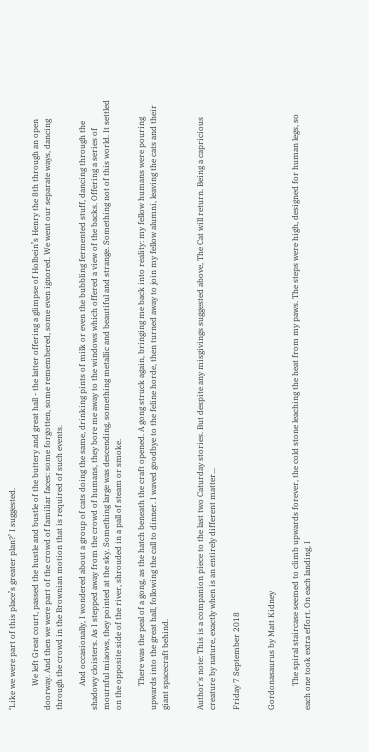‘Like we were part of this place’s greater plan?’ I suggested.

            We left Great court, passed the hustle and bustle of the buttery and great hall - the latter offering a glimpse of Holbein’s Henry the 8th through an open doorway. And then we were part of the crowd of familiar faces: some forgotten, some remembered, some even ignored. We went our separate ways, dancing through the crowd in the Brownian motion that is required of such events.

            And occasionally, I wondered about a group of cats doing the same, drinking pints of milk or even the bubbling fermented stuff, dancing through the shadowy cloisters. As I stepped away from the crowd of humans, they bore me away to the windows which offered a view of the backs. Offering a series of mournful miaows, they pointed at the sky. Something large was descending, something metallic and beautiful and strange. Something not of this world. It settled on the opposite side of the river, shrouded in a pall of steam or smoke.

            There was the peal of a gong, as the hatch beneath the craft opened. A gong struck again, bringing me back into reality: my fellow humans were pouring upwards into the great hall, following the call to dinner. I waved goodbye to the feline horde, then turned away to join my fellow alumni, leaving the cats and their giant spacecraft behind.


Author's note: This is a companion piece to the last two Caturday stories. But despite any misgivings suggested above, The Cat will return. Being a capricious creature by nature, exactly when is an entirely different matter...

Friday 7 September 2018


Gordonasaurus by Matt Kidney

            The spiral staircase seemed to climb upwards forever, the cold stone leaching the heat from my paws. The steps were high, designed for human legs, so each one took extra effort. On each landing, I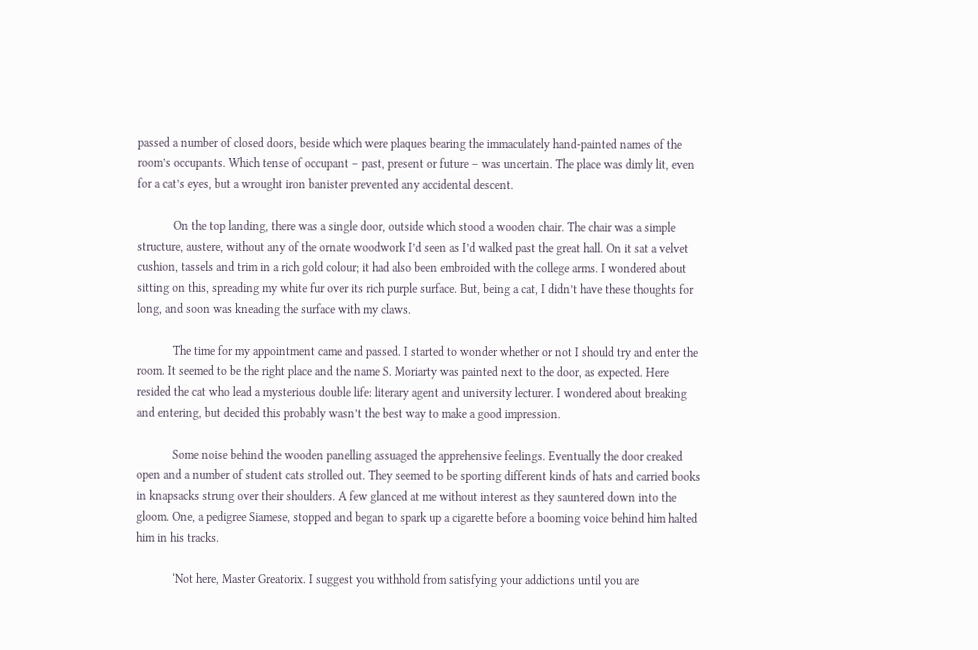passed a number of closed doors, beside which were plaques bearing the immaculately hand-painted names of the room’s occupants. Which tense of occupant – past, present or future – was uncertain. The place was dimly lit, even for a cat’s eyes, but a wrought iron banister prevented any accidental descent.

            On the top landing, there was a single door, outside which stood a wooden chair. The chair was a simple structure, austere, without any of the ornate woodwork I’d seen as I’d walked past the great hall. On it sat a velvet cushion, tassels and trim in a rich gold colour; it had also been embroided with the college arms. I wondered about sitting on this, spreading my white fur over its rich purple surface. But, being a cat, I didn’t have these thoughts for long, and soon was kneading the surface with my claws.

            The time for my appointment came and passed. I started to wonder whether or not I should try and enter the room. It seemed to be the right place and the name S. Moriarty was painted next to the door, as expected. Here resided the cat who lead a mysterious double life: literary agent and university lecturer. I wondered about breaking and entering, but decided this probably wasn’t the best way to make a good impression.

            Some noise behind the wooden panelling assuaged the apprehensive feelings. Eventually the door creaked open and a number of student cats strolled out. They seemed to be sporting different kinds of hats and carried books in knapsacks strung over their shoulders. A few glanced at me without interest as they sauntered down into the gloom. One, a pedigree Siamese, stopped and began to spark up a cigarette before a booming voice behind him halted him in his tracks.

            ‘Not here, Master Greatorix. I suggest you withhold from satisfying your addictions until you are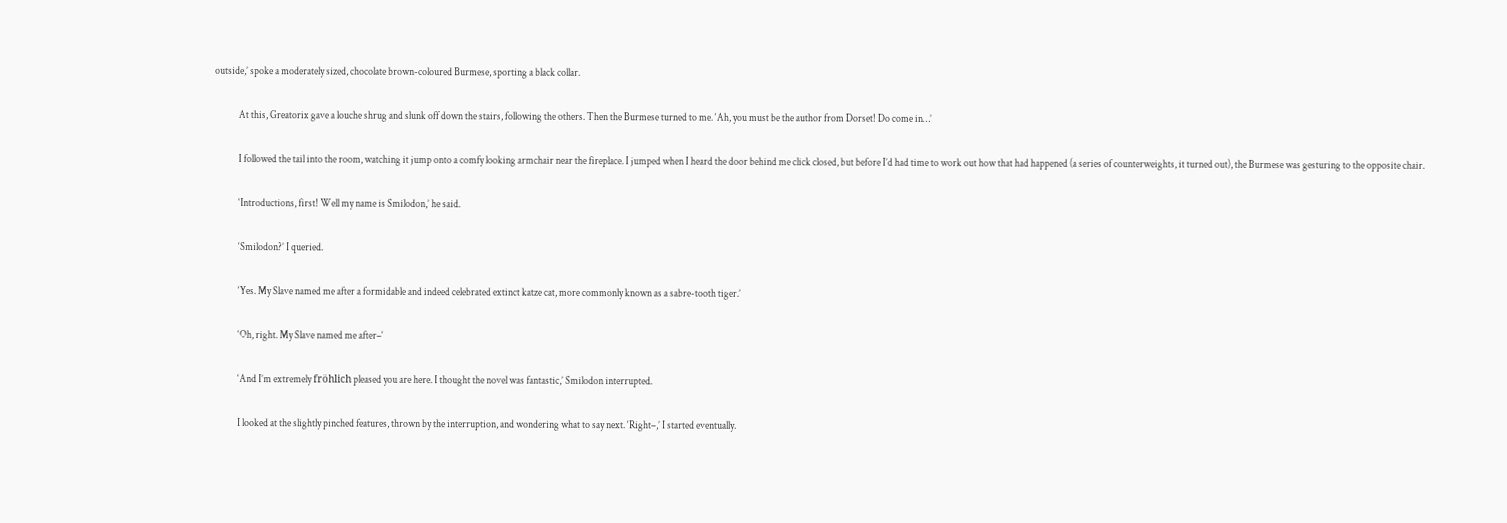outside,’ spoke a moderately sized, chocolate brown-coloured Burmese, sporting a black collar.

            At this, Greatorix gave a louche shrug and slunk off down the stairs, following the others. Then the Burmese turned to me. ‘Ah, you must be the author from Dorset! Do come in…’

            I followed the tail into the room, watching it jump onto a comfy looking armchair near the fireplace. I jumped when I heard the door behind me click closed, but before I’d had time to work out how that had happened (a series of counterweights, it turned out), the Burmese was gesturing to the opposite chair.

            ‘Introductions, first! Well my name is Smilodon,’ he said.

            ‘Smilodon?’ I queried.

            ‘Yes. My Slave named me after a formidable and indeed celebrated extinct katze cat, more commonly known as a sabre-tooth tiger.’

            ‘Oh, right. My Slave named me after–‘

            ‘And I’m extremely fröhlich pleased you are here. I thought the novel was fantastic,’ Smilodon interrupted.

            I looked at the slightly pinched features, thrown by the interruption, and wondering what to say next. ‘Right–,’ I started eventually.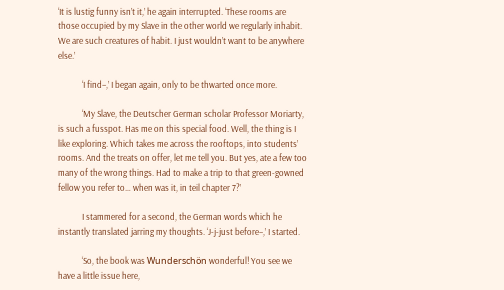‘It is lustig funny isn’t it,’ he again interrupted. ‘These rooms are those occupied by my Slave in the other world we regularly inhabit. We are such creatures of habit. I just wouldn’t want to be anywhere else.’

            ‘I find–,’ I began again, only to be thwarted once more.

            ‘My Slave, the Deutscher German scholar Professor Moriarty, is such a fusspot. Has me on this special food. Well, the thing is I like exploring. Which takes me across the rooftops, into students’ rooms. And the treats on offer, let me tell you. But yes, ate a few too many of the wrong things. Had to make a trip to that green-gowned fellow you refer to… when was it, in teil chapter 7?’

            I stammered for a second, the German words which he instantly translated jarring my thoughts. ‘J-j-just before–,’ I started.

            ‘So, the book was Wunderschön wonderful! You see we have a little issue here,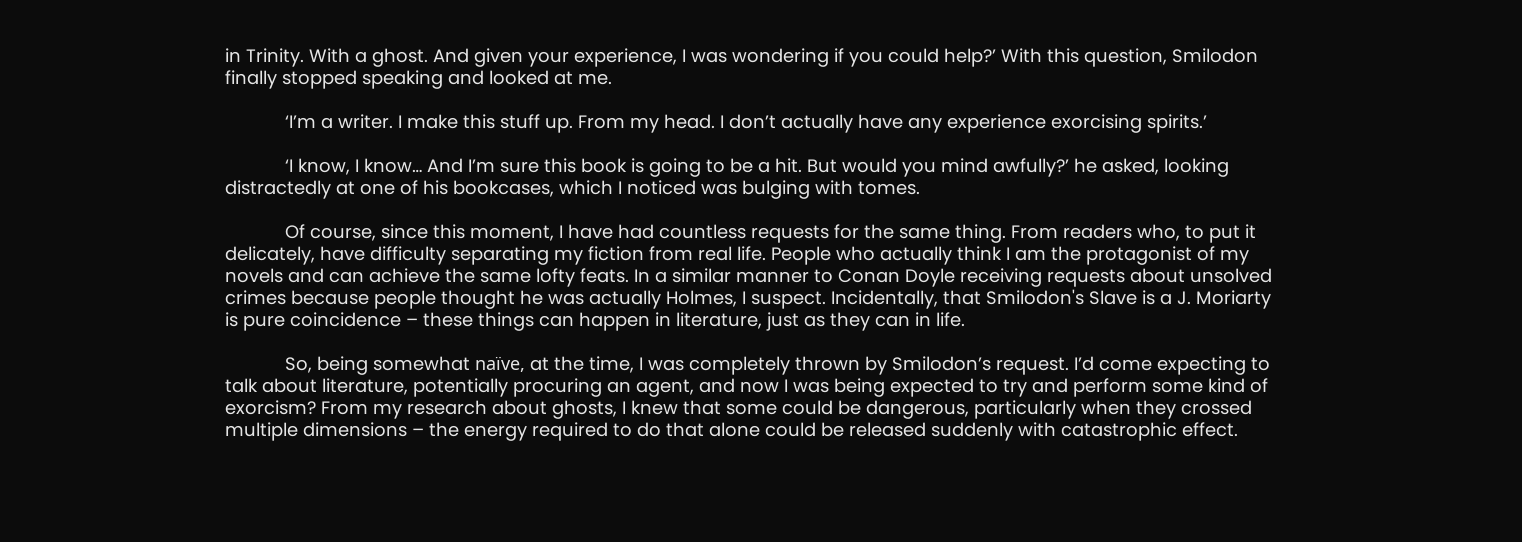in Trinity. With a ghost. And given your experience, I was wondering if you could help?’ With this question, Smilodon finally stopped speaking and looked at me.

            ‘I’m a writer. I make this stuff up. From my head. I don’t actually have any experience exorcising spirits.’

            ‘I know, I know… And I’m sure this book is going to be a hit. But would you mind awfully?’ he asked, looking distractedly at one of his bookcases, which I noticed was bulging with tomes.

            Of course, since this moment, I have had countless requests for the same thing. From readers who, to put it delicately, have difficulty separating my fiction from real life. People who actually think I am the protagonist of my novels and can achieve the same lofty feats. In a similar manner to Conan Doyle receiving requests about unsolved crimes because people thought he was actually Holmes, I suspect. Incidentally, that Smilodon's Slave is a J. Moriarty is pure coincidence – these things can happen in literature, just as they can in life.

            So, being somewhat naïve, at the time, I was completely thrown by Smilodon’s request. I’d come expecting to talk about literature, potentially procuring an agent, and now I was being expected to try and perform some kind of exorcism? From my research about ghosts, I knew that some could be dangerous, particularly when they crossed multiple dimensions – the energy required to do that alone could be released suddenly with catastrophic effect.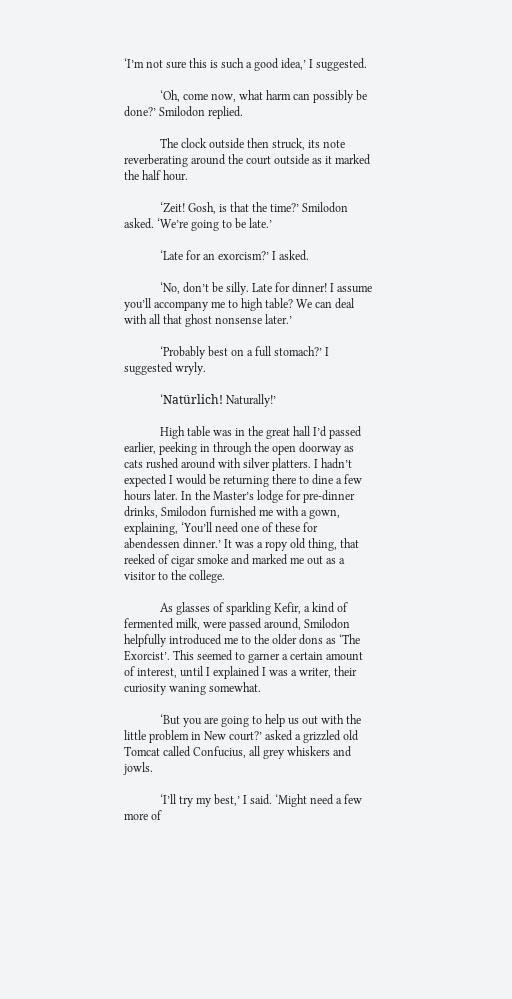‘I’m not sure this is such a good idea,’ I suggested.

            ‘Oh, come now, what harm can possibly be done?’ Smilodon replied.

            The clock outside then struck, its note reverberating around the court outside as it marked the half hour.

            ‘Zeit! Gosh, is that the time?’ Smilodon asked. ‘We’re going to be late.’

            ‘Late for an exorcism?’ I asked.

            ‘No, don’t be silly. Late for dinner! I assume you’ll accompany me to high table? We can deal with all that ghost nonsense later.’

            ‘Probably best on a full stomach?’ I suggested wryly.

            ‘Natürlich! Naturally!’

            High table was in the great hall I’d passed earlier, peeking in through the open doorway as cats rushed around with silver platters. I hadn’t expected I would be returning there to dine a few hours later. In the Master’s lodge for pre-dinner drinks, Smilodon furnished me with a gown, explaining, ‘You’ll need one of these for abendessen dinner.’ It was a ropy old thing, that reeked of cigar smoke and marked me out as a visitor to the college.

            As glasses of sparkling Kefir, a kind of fermented milk, were passed around, Smilodon helpfully introduced me to the older dons as ‘The Exorcist’. This seemed to garner a certain amount of interest, until I explained I was a writer, their curiosity waning somewhat.

            ‘But you are going to help us out with the little problem in New court?’ asked a grizzled old Tomcat called Confucius, all grey whiskers and jowls.

            ‘I’ll try my best,’ I said. ‘Might need a few more of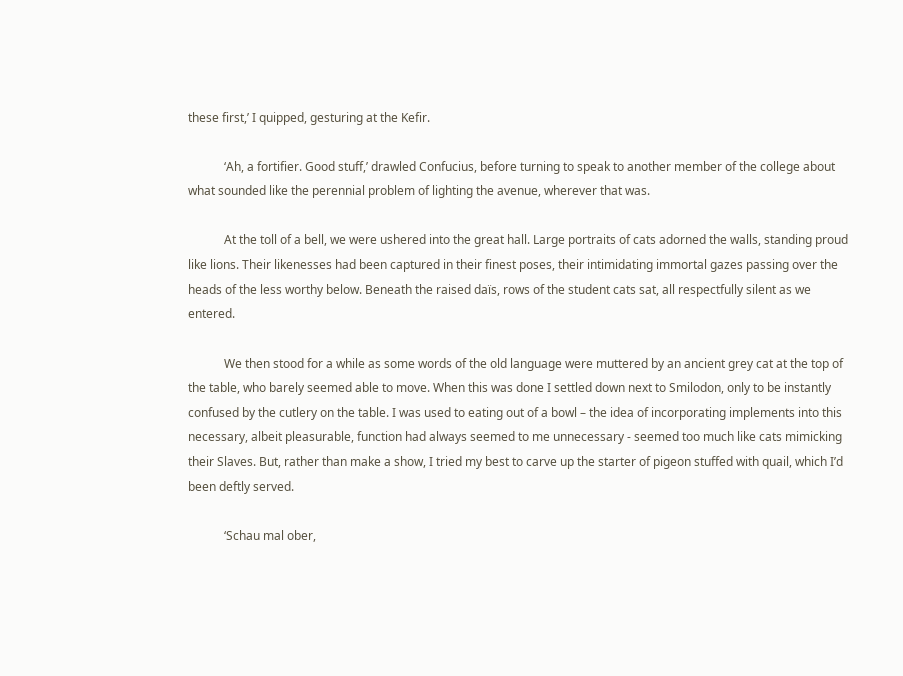these first,’ I quipped, gesturing at the Kefir.

            ‘Ah, a fortifier. Good stuff,’ drawled Confucius, before turning to speak to another member of the college about what sounded like the perennial problem of lighting the avenue, wherever that was.

            At the toll of a bell, we were ushered into the great hall. Large portraits of cats adorned the walls, standing proud like lions. Their likenesses had been captured in their finest poses, their intimidating immortal gazes passing over the heads of the less worthy below. Beneath the raised daïs, rows of the student cats sat, all respectfully silent as we entered.

            We then stood for a while as some words of the old language were muttered by an ancient grey cat at the top of the table, who barely seemed able to move. When this was done I settled down next to Smilodon, only to be instantly confused by the cutlery on the table. I was used to eating out of a bowl – the idea of incorporating implements into this necessary, albeit pleasurable, function had always seemed to me unnecessary - seemed too much like cats mimicking their Slaves. But, rather than make a show, I tried my best to carve up the starter of pigeon stuffed with quail, which I’d been deftly served.

            ‘Schau mal ober,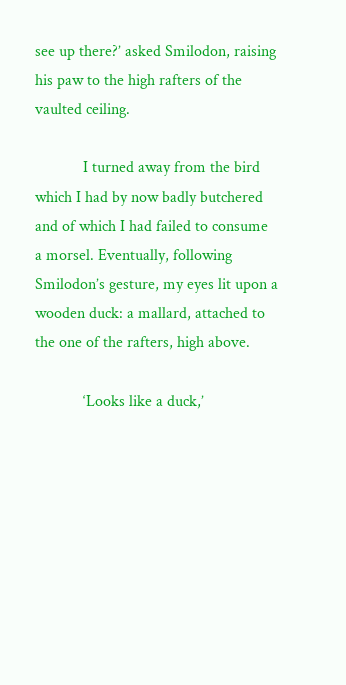see up there?’ asked Smilodon, raising his paw to the high rafters of the vaulted ceiling.

            I turned away from the bird which I had by now badly butchered and of which I had failed to consume a morsel. Eventually, following Smilodon’s gesture, my eyes lit upon a wooden duck: a mallard, attached to the one of the rafters, high above.

            ‘Looks like a duck,’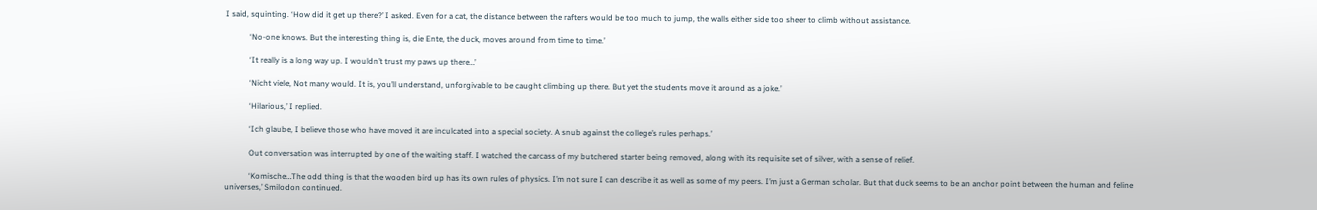I said, squinting. ‘How did it get up there?’ I asked. Even for a cat, the distance between the rafters would be too much to jump, the walls either side too sheer to climb without assistance.

            ‘No-one knows. But the interesting thing is, die Ente, the duck, moves around from time to time.’

            ‘It really is a long way up. I wouldn’t trust my paws up there…’

            ‘Nicht viele, Not many would. It is, you’ll understand, unforgivable to be caught climbing up there. But yet the students move it around as a joke.’

            ‘Hilarious,’ I replied.

            ‘Ich glaube, I believe those who have moved it are inculcated into a special society. A snub against the college’s rules perhaps.’

            Out conversation was interrupted by one of the waiting staff. I watched the carcass of my butchered starter being removed, along with its requisite set of silver, with a sense of relief.

            ‘Komische…The odd thing is that the wooden bird up has its own rules of physics. I’m not sure I can describe it as well as some of my peers. I’m just a German scholar. But that duck seems to be an anchor point between the human and feline universes,’ Smilodon continued.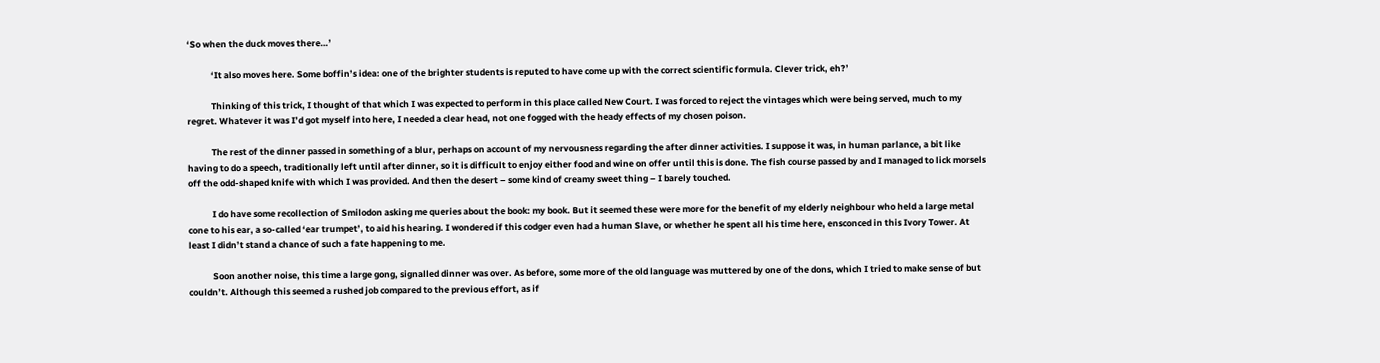‘So when the duck moves there…’

            ‘It also moves here. Some boffin’s idea: one of the brighter students is reputed to have come up with the correct scientific formula. Clever trick, eh?’

            Thinking of this trick, I thought of that which I was expected to perform in this place called New Court. I was forced to reject the vintages which were being served, much to my regret. Whatever it was I’d got myself into here, I needed a clear head, not one fogged with the heady effects of my chosen poison.

            The rest of the dinner passed in something of a blur, perhaps on account of my nervousness regarding the after dinner activities. I suppose it was, in human parlance, a bit like having to do a speech, traditionally left until after dinner, so it is difficult to enjoy either food and wine on offer until this is done. The fish course passed by and I managed to lick morsels off the odd-shaped knife with which I was provided. And then the desert – some kind of creamy sweet thing – I barely touched.

            I do have some recollection of Smilodon asking me queries about the book: my book. But it seemed these were more for the benefit of my elderly neighbour who held a large metal cone to his ear, a so-called ‘ear trumpet’, to aid his hearing. I wondered if this codger even had a human Slave, or whether he spent all his time here, ensconced in this Ivory Tower. At least I didn’t stand a chance of such a fate happening to me.

            Soon another noise, this time a large gong, signalled dinner was over. As before, some more of the old language was muttered by one of the dons, which I tried to make sense of but couldn’t. Although this seemed a rushed job compared to the previous effort, as if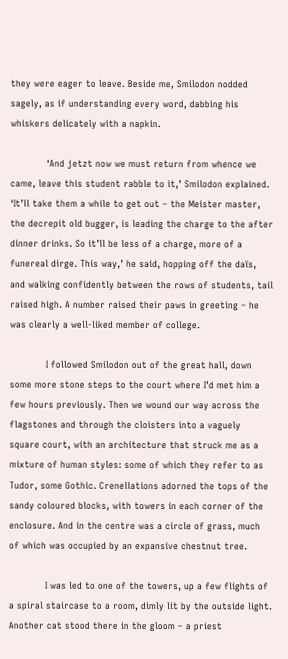they were eager to leave. Beside me, Smilodon nodded sagely, as if understanding every word, dabbing his whiskers delicately with a napkin.

            ‘And jetzt now we must return from whence we came, leave this student rabble to it,’ Smilodon explained. ‘It’ll take them a while to get out – the Meister master, the decrepit old bugger, is leading the charge to the after dinner drinks. So it’ll be less of a charge, more of a funereal dirge. This way,’ he said, hopping off the daïs, and walking confidently between the rows of students, tail raised high. A number raised their paws in greeting – he was clearly a well-liked member of college.

            I followed Smilodon out of the great hall, down some more stone steps to the court where I’d met him a few hours previously. Then we wound our way across the flagstones and through the cloisters into a vaguely square court, with an architecture that struck me as a mixture of human styles: some of which they refer to as Tudor, some Gothic. Crenellations adorned the tops of the sandy coloured blocks, with towers in each corner of the enclosure. And in the centre was a circle of grass, much of which was occupied by an expansive chestnut tree.

            I was led to one of the towers, up a few flights of a spiral staircase to a room, dimly lit by the outside light. Another cat stood there in the gloom – a priest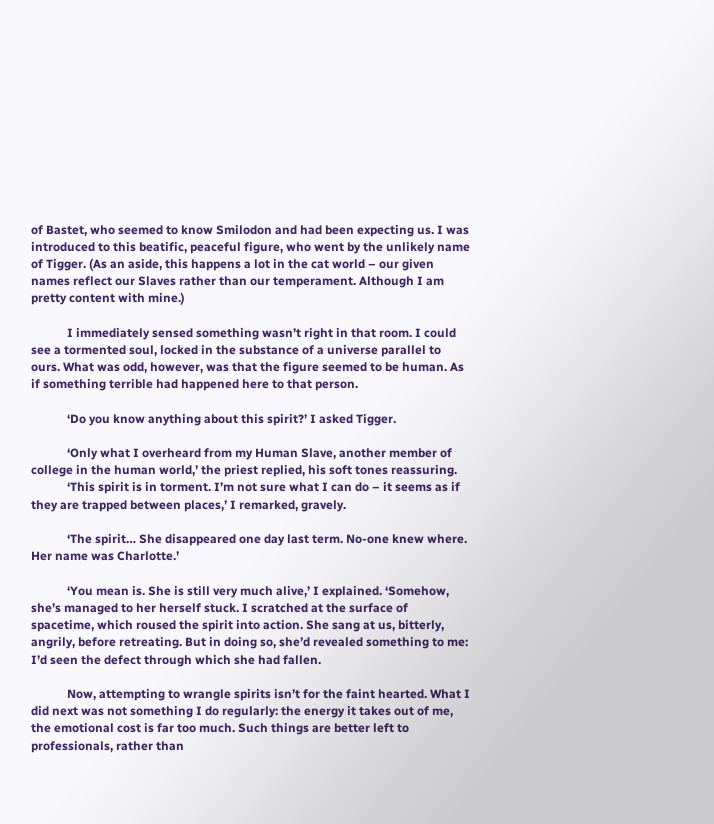of Bastet, who seemed to know Smilodon and had been expecting us. I was introduced to this beatific, peaceful figure, who went by the unlikely name of Tigger. (As an aside, this happens a lot in the cat world – our given names reflect our Slaves rather than our temperament. Although I am pretty content with mine.)

            I immediately sensed something wasn’t right in that room. I could see a tormented soul, locked in the substance of a universe parallel to ours. What was odd, however, was that the figure seemed to be human. As if something terrible had happened here to that person.

            ‘Do you know anything about this spirit?’ I asked Tigger.

            ‘Only what I overheard from my Human Slave, another member of college in the human world,’ the priest replied, his soft tones reassuring.
            ‘This spirit is in torment. I’m not sure what I can do – it seems as if they are trapped between places,’ I remarked, gravely.

            ‘The spirit… She disappeared one day last term. No-one knew where. Her name was Charlotte.’

            ‘You mean is. She is still very much alive,’ I explained. ‘Somehow, she’s managed to her herself stuck. I scratched at the surface of spacetime, which roused the spirit into action. She sang at us, bitterly, angrily, before retreating. But in doing so, she’d revealed something to me: I’d seen the defect through which she had fallen.

            Now, attempting to wrangle spirits isn’t for the faint hearted. What I did next was not something I do regularly: the energy it takes out of me, the emotional cost is far too much. Such things are better left to professionals, rather than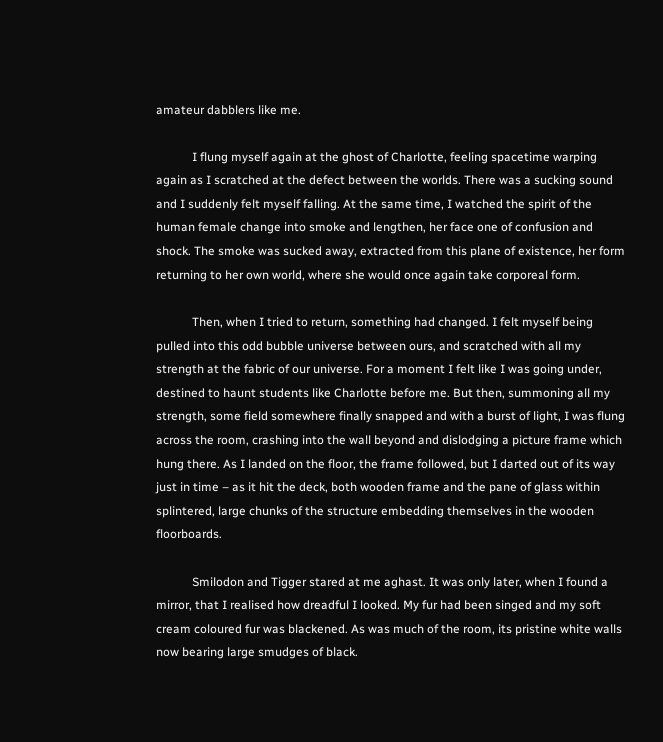amateur dabblers like me.

            I flung myself again at the ghost of Charlotte, feeling spacetime warping again as I scratched at the defect between the worlds. There was a sucking sound and I suddenly felt myself falling. At the same time, I watched the spirit of the human female change into smoke and lengthen, her face one of confusion and shock. The smoke was sucked away, extracted from this plane of existence, her form returning to her own world, where she would once again take corporeal form.

            Then, when I tried to return, something had changed. I felt myself being pulled into this odd bubble universe between ours, and scratched with all my strength at the fabric of our universe. For a moment I felt like I was going under, destined to haunt students like Charlotte before me. But then, summoning all my strength, some field somewhere finally snapped and with a burst of light, I was flung across the room, crashing into the wall beyond and dislodging a picture frame which hung there. As I landed on the floor, the frame followed, but I darted out of its way just in time – as it hit the deck, both wooden frame and the pane of glass within splintered, large chunks of the structure embedding themselves in the wooden floorboards.

            Smilodon and Tigger stared at me aghast. It was only later, when I found a mirror, that I realised how dreadful I looked. My fur had been singed and my soft cream coloured fur was blackened. As was much of the room, its pristine white walls now bearing large smudges of black.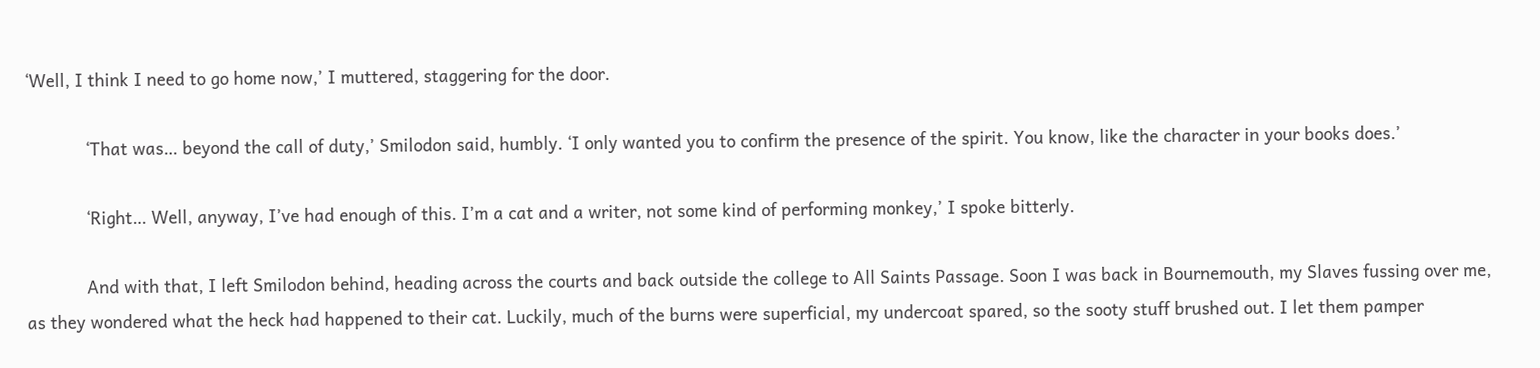‘Well, I think I need to go home now,’ I muttered, staggering for the door.

            ‘That was… beyond the call of duty,’ Smilodon said, humbly. ‘I only wanted you to confirm the presence of the spirit. You know, like the character in your books does.’

            ‘Right… Well, anyway, I’ve had enough of this. I’m a cat and a writer, not some kind of performing monkey,’ I spoke bitterly.

            And with that, I left Smilodon behind, heading across the courts and back outside the college to All Saints Passage. Soon I was back in Bournemouth, my Slaves fussing over me, as they wondered what the heck had happened to their cat. Luckily, much of the burns were superficial, my undercoat spared, so the sooty stuff brushed out. I let them pamper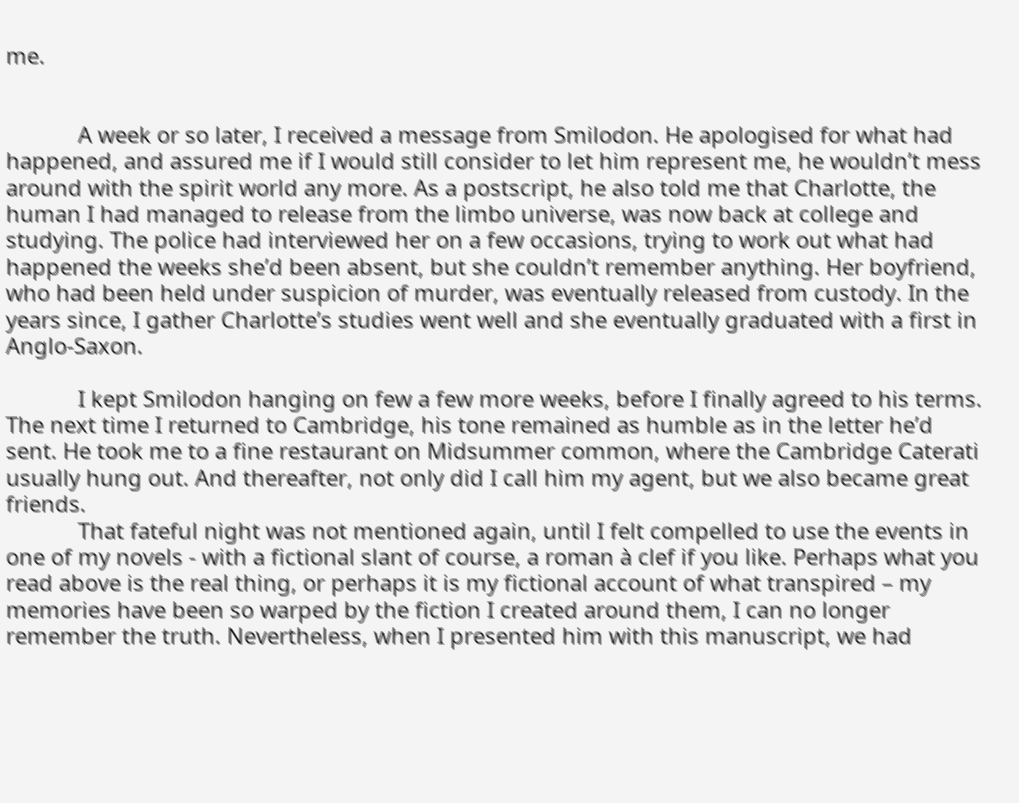me.


            A week or so later, I received a message from Smilodon. He apologised for what had happened, and assured me if I would still consider to let him represent me, he wouldn’t mess around with the spirit world any more. As a postscript, he also told me that Charlotte, the human I had managed to release from the limbo universe, was now back at college and studying. The police had interviewed her on a few occasions, trying to work out what had happened the weeks she’d been absent, but she couldn’t remember anything. Her boyfriend, who had been held under suspicion of murder, was eventually released from custody. In the years since, I gather Charlotte’s studies went well and she eventually graduated with a first in Anglo-Saxon.

            I kept Smilodon hanging on few a few more weeks, before I finally agreed to his terms. The next time I returned to Cambridge, his tone remained as humble as in the letter he’d sent. He took me to a fine restaurant on Midsummer common, where the Cambridge Caterati usually hung out. And thereafter, not only did I call him my agent, but we also became great friends.
            That fateful night was not mentioned again, until I felt compelled to use the events in one of my novels - with a fictional slant of course, a roman à clef if you like. Perhaps what you read above is the real thing, or perhaps it is my fictional account of what transpired – my memories have been so warped by the fiction I created around them, I can no longer remember the truth. Nevertheless, when I presented him with this manuscript, we had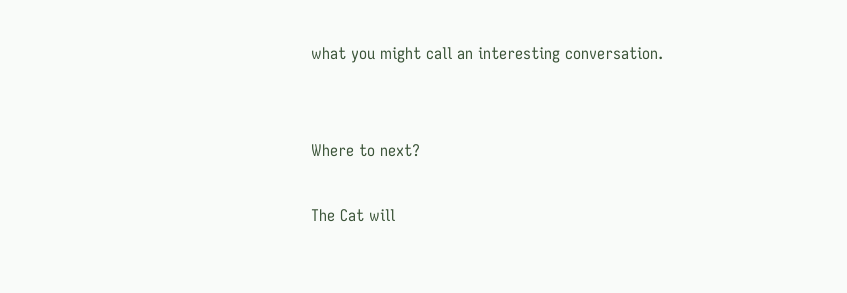what you might call an interesting conversation.


Where to next?

The Cat will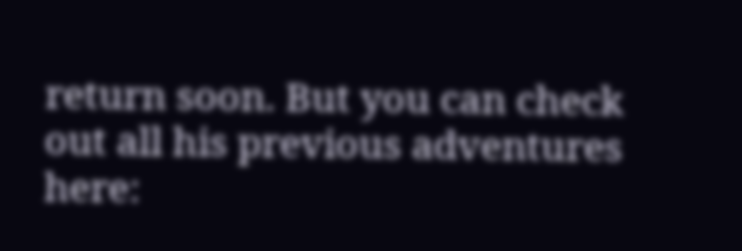return soon. But you can check out all his previous adventures here: